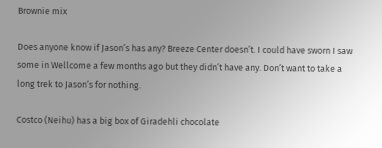Brownie mix

Does anyone know if Jason’s has any? Breeze Center doesn’t. I could have sworn I saw some in Wellcome a few months ago but they didn’t have any. Don’t want to take a long trek to Jason’s for nothing.

Costco (Neihu) has a big box of Giradehli chocolate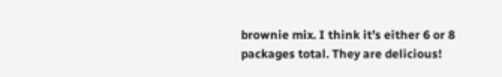brownie mix. I think it’s either 6 or 8 packages total. They are delicious!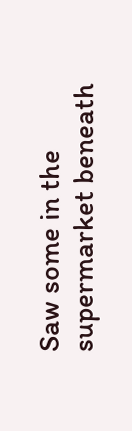Saw some in the supermarket beneath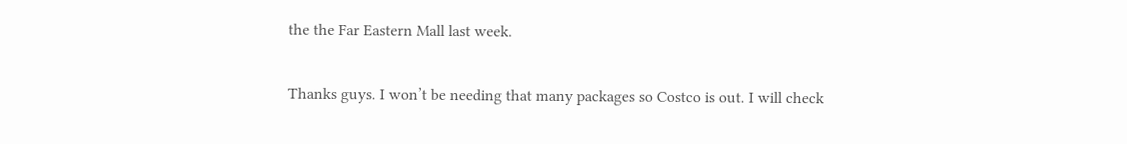the the Far Eastern Mall last week.

Thanks guys. I won’t be needing that many packages so Costco is out. I will check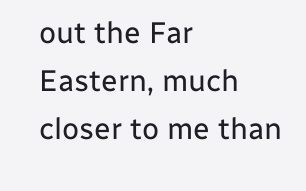out the Far Eastern, much closer to me than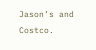Jason’s and Costco.